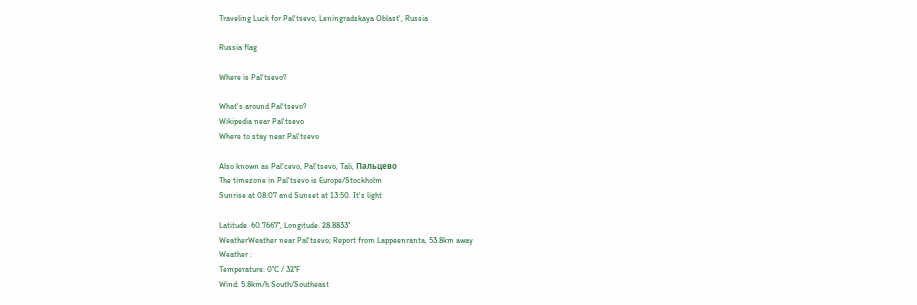Traveling Luck for Pal'tsevo, Leningradskaya Oblast', Russia

Russia flag

Where is Pal'tsevo?

What's around Pal'tsevo?
Wikipedia near Pal'tsevo
Where to stay near Pal'tsevo

Also known as Pal'cevo, Pal'tsevo, Tali, Пальцево
The timezone in Pal'tsevo is Europe/Stockholm
Sunrise at 08:07 and Sunset at 13:50. It's light

Latitude. 60.7667°, Longitude. 28.8833°
WeatherWeather near Pal'tsevo; Report from Lappeenranta, 53.8km away
Weather :
Temperature: 0°C / 32°F
Wind: 5.8km/h South/Southeast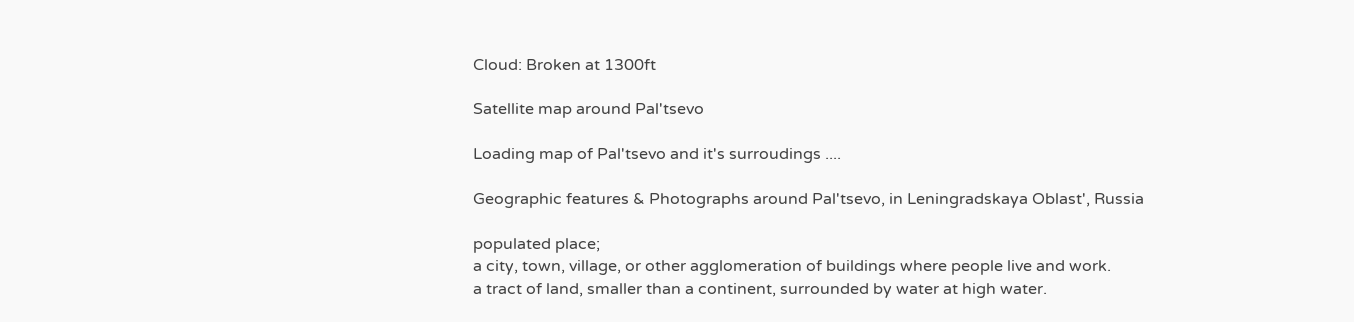Cloud: Broken at 1300ft

Satellite map around Pal'tsevo

Loading map of Pal'tsevo and it's surroudings ....

Geographic features & Photographs around Pal'tsevo, in Leningradskaya Oblast', Russia

populated place;
a city, town, village, or other agglomeration of buildings where people live and work.
a tract of land, smaller than a continent, surrounded by water at high water.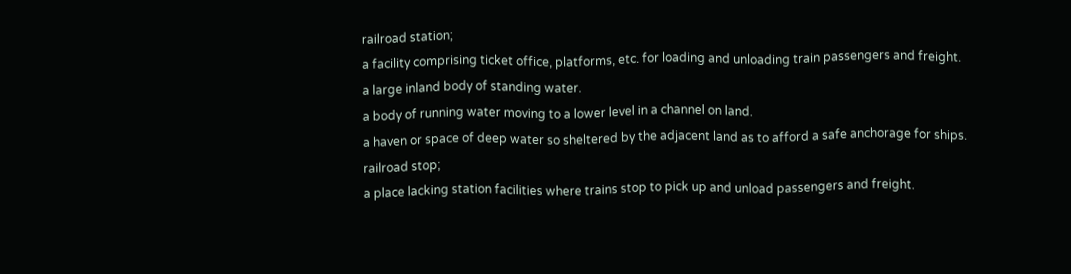railroad station;
a facility comprising ticket office, platforms, etc. for loading and unloading train passengers and freight.
a large inland body of standing water.
a body of running water moving to a lower level in a channel on land.
a haven or space of deep water so sheltered by the adjacent land as to afford a safe anchorage for ships.
railroad stop;
a place lacking station facilities where trains stop to pick up and unload passengers and freight.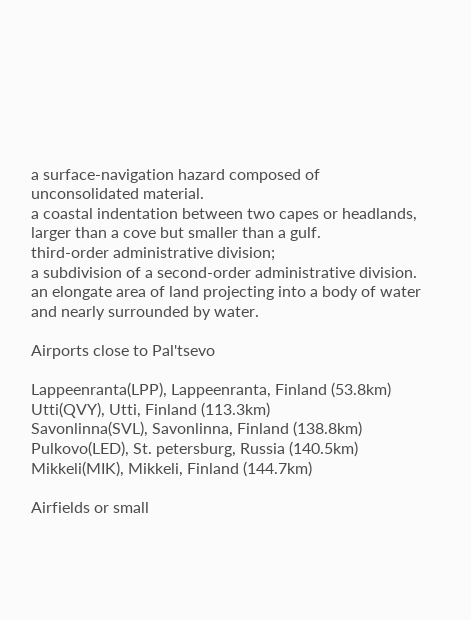a surface-navigation hazard composed of unconsolidated material.
a coastal indentation between two capes or headlands, larger than a cove but smaller than a gulf.
third-order administrative division;
a subdivision of a second-order administrative division.
an elongate area of land projecting into a body of water and nearly surrounded by water.

Airports close to Pal'tsevo

Lappeenranta(LPP), Lappeenranta, Finland (53.8km)
Utti(QVY), Utti, Finland (113.3km)
Savonlinna(SVL), Savonlinna, Finland (138.8km)
Pulkovo(LED), St. petersburg, Russia (140.5km)
Mikkeli(MIK), Mikkeli, Finland (144.7km)

Airfields or small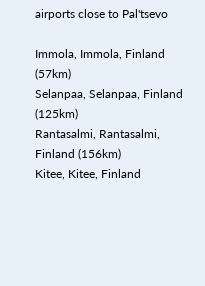airports close to Pal'tsevo

Immola, Immola, Finland (57km)
Selanpaa, Selanpaa, Finland (125km)
Rantasalmi, Rantasalmi, Finland (156km)
Kitee, Kitee, Finland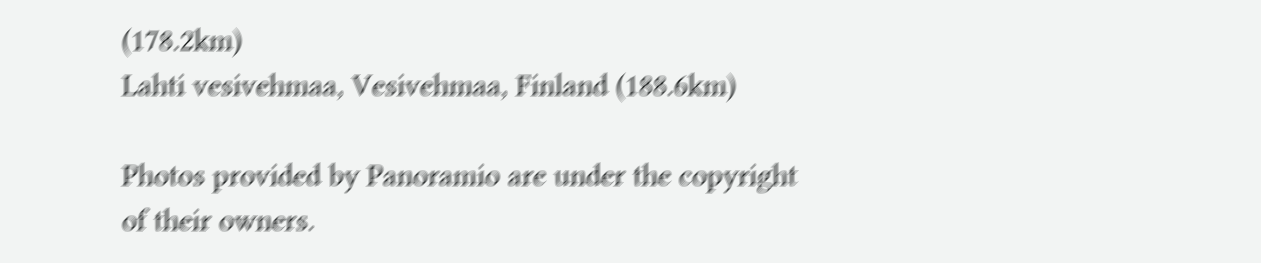(178.2km)
Lahti vesivehmaa, Vesivehmaa, Finland (188.6km)

Photos provided by Panoramio are under the copyright of their owners.